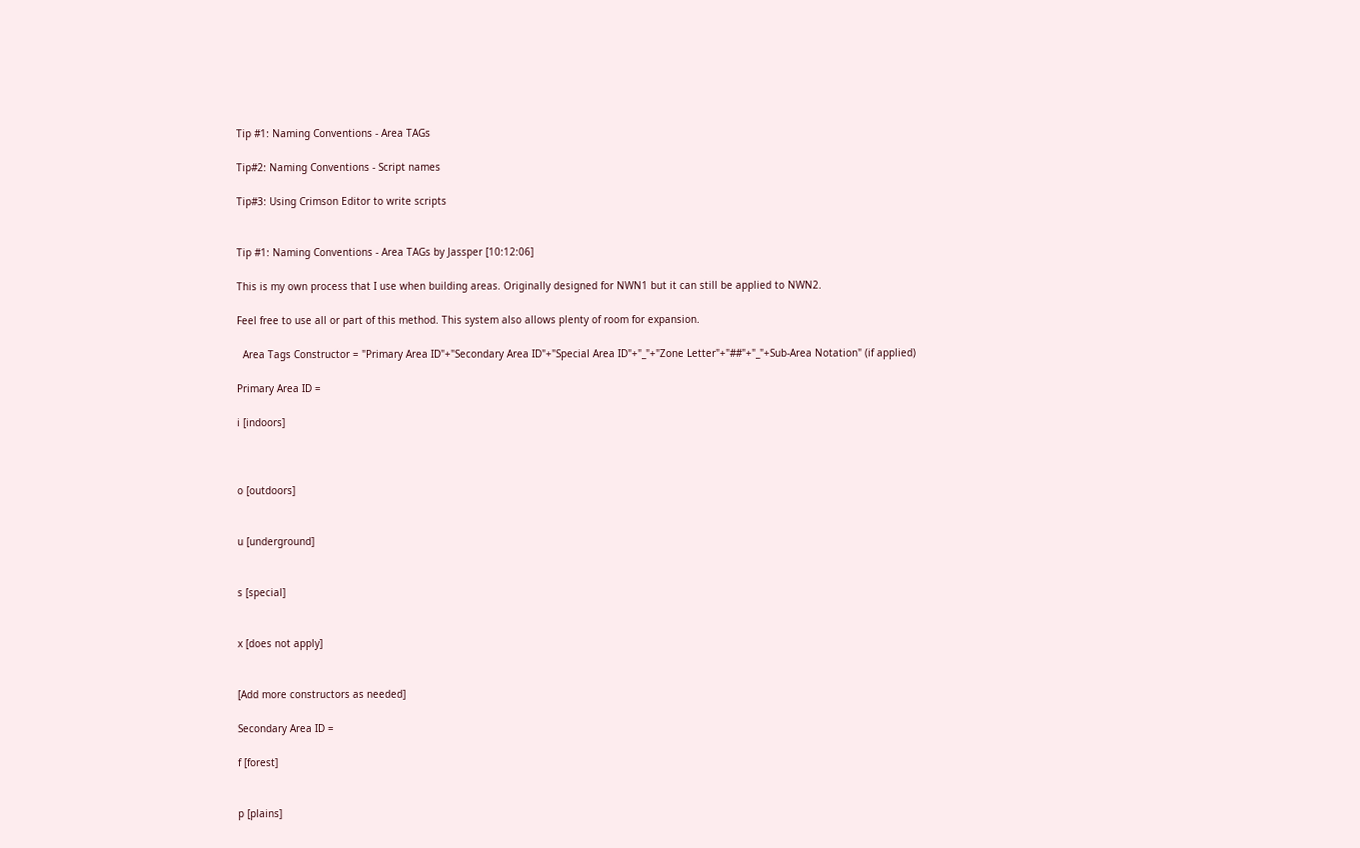Tip #1: Naming Conventions - Area TAGs

Tip#2: Naming Conventions - Script names

Tip#3: Using Crimson Editor to write scripts


Tip #1: Naming Conventions - Area TAGs by Jassper [10:12:06]

This is my own process that I use when building areas. Originally designed for NWN1 but it can still be applied to NWN2.

Feel free to use all or part of this method. This system also allows plenty of room for expansion.

  Area Tags Constructor = "Primary Area ID"+"Secondary Area ID"+"Special Area ID"+"_"+"Zone Letter"+"##"+"_"+Sub-Area Notation" (if applied)

Primary Area ID =

i [indoors]



o [outdoors]


u [underground]


s [special]


x [does not apply]


[Add more constructors as needed]

Secondary Area ID =

f [forest]


p [plains]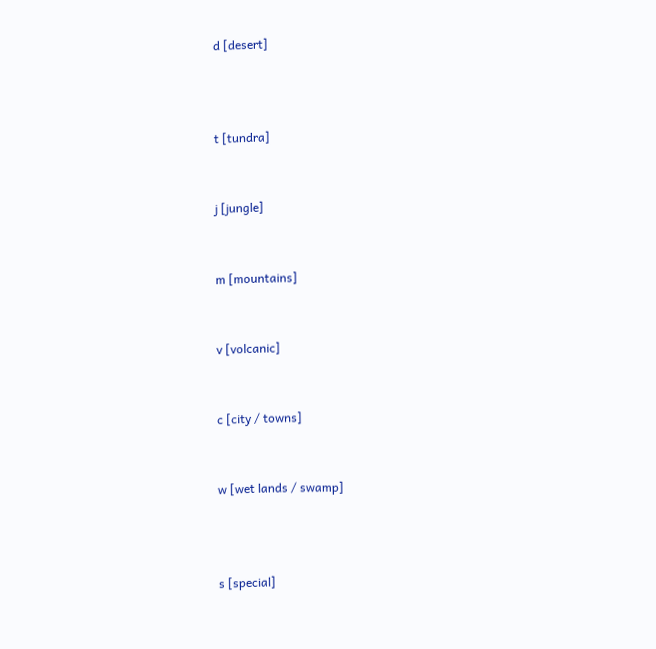d [desert]



t [tundra]


j [jungle]


m [mountains]


v [volcanic]


c [city / towns]


w [wet lands / swamp]



s [special]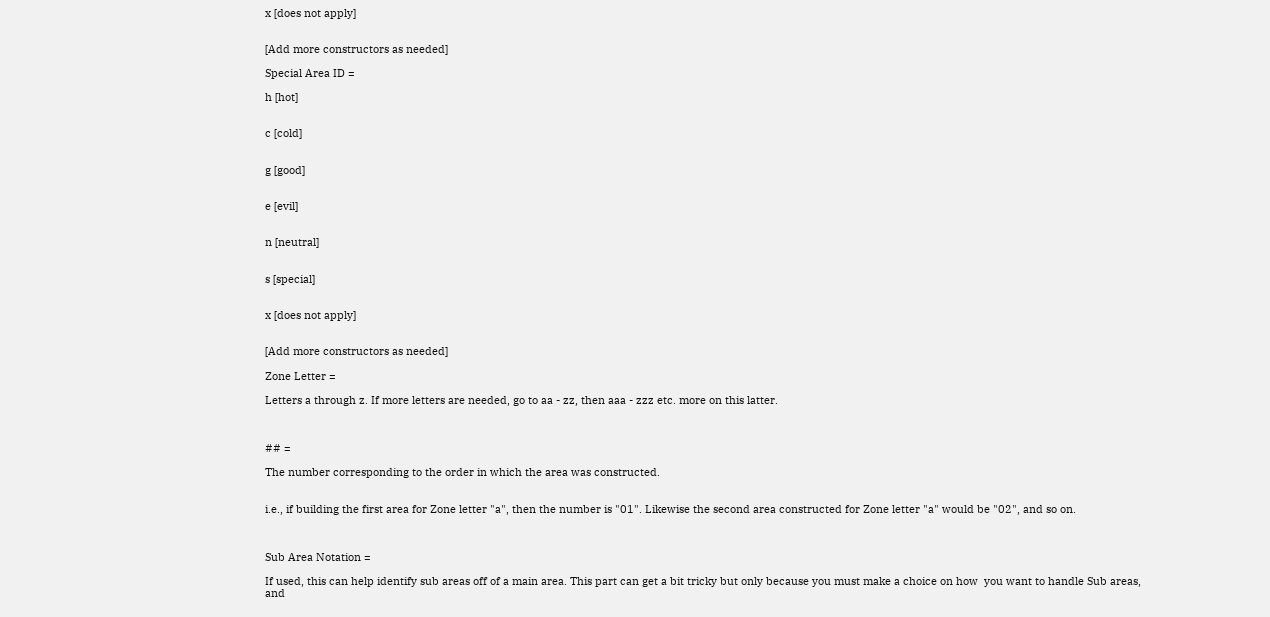x [does not apply]


[Add more constructors as needed]

Special Area ID =

h [hot]


c [cold]


g [good]


e [evil]


n [neutral]


s [special]


x [does not apply]


[Add more constructors as needed]

Zone Letter =

Letters a through z. If more letters are needed, go to aa - zz, then aaa - zzz etc. more on this latter.



## =

The number corresponding to the order in which the area was constructed.


i.e., if building the first area for Zone letter "a", then the number is "01". Likewise the second area constructed for Zone letter "a" would be "02", and so on.



Sub Area Notation =

If used, this can help identify sub areas off of a main area. This part can get a bit tricky but only because you must make a choice on how  you want to handle Sub areas, and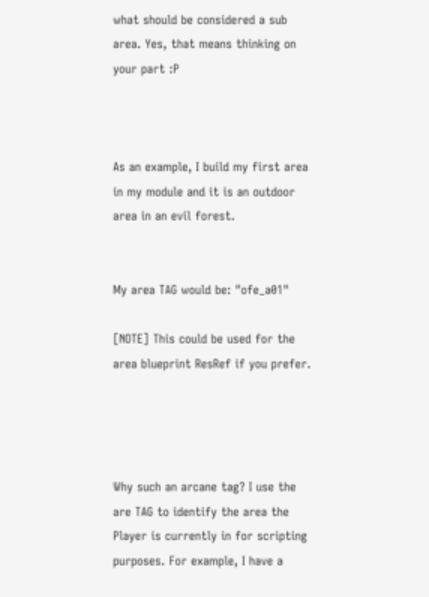what should be considered a sub area. Yes, that means thinking on your part :P



As an example, I build my first area in my module and it is an outdoor area in an evil forest.


My area TAG would be: "ofe_a01"

[NOTE] This could be used for the area blueprint ResRef if you prefer.




Why such an arcane tag? I use the are TAG to identify the area the Player is currently in for scripting purposes. For example, I have a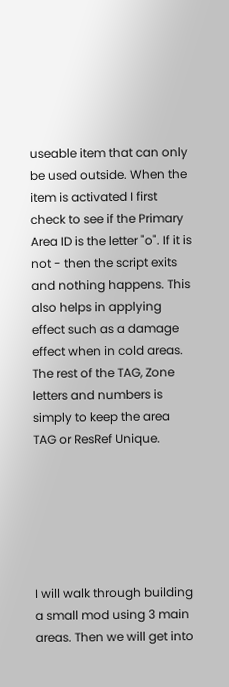useable item that can only be used outside. When the item is activated I first check to see if the Primary Area ID is the letter "o". If it is not - then the script exits and nothing happens. This also helps in applying effect such as a damage effect when in cold areas. The rest of the TAG, Zone letters and numbers is simply to keep the area TAG or ResRef Unique.






I will walk through building a small mod using 3 main areas. Then we will get into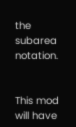the subarea notation.


This mod will have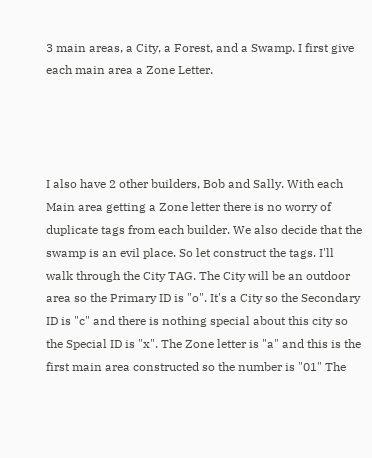3 main areas, a City, a Forest, and a Swamp. I first give each main area a Zone Letter.




I also have 2 other builders, Bob and Sally. With each Main area getting a Zone letter there is no worry of duplicate tags from each builder. We also decide that the swamp is an evil place. So let construct the tags. I'll walk through the City TAG. The City will be an outdoor area so the Primary ID is "o". It's a City so the Secondary ID is "c" and there is nothing special about this city so the Special ID is "x". The Zone letter is "a" and this is the first main area constructed so the number is "01" The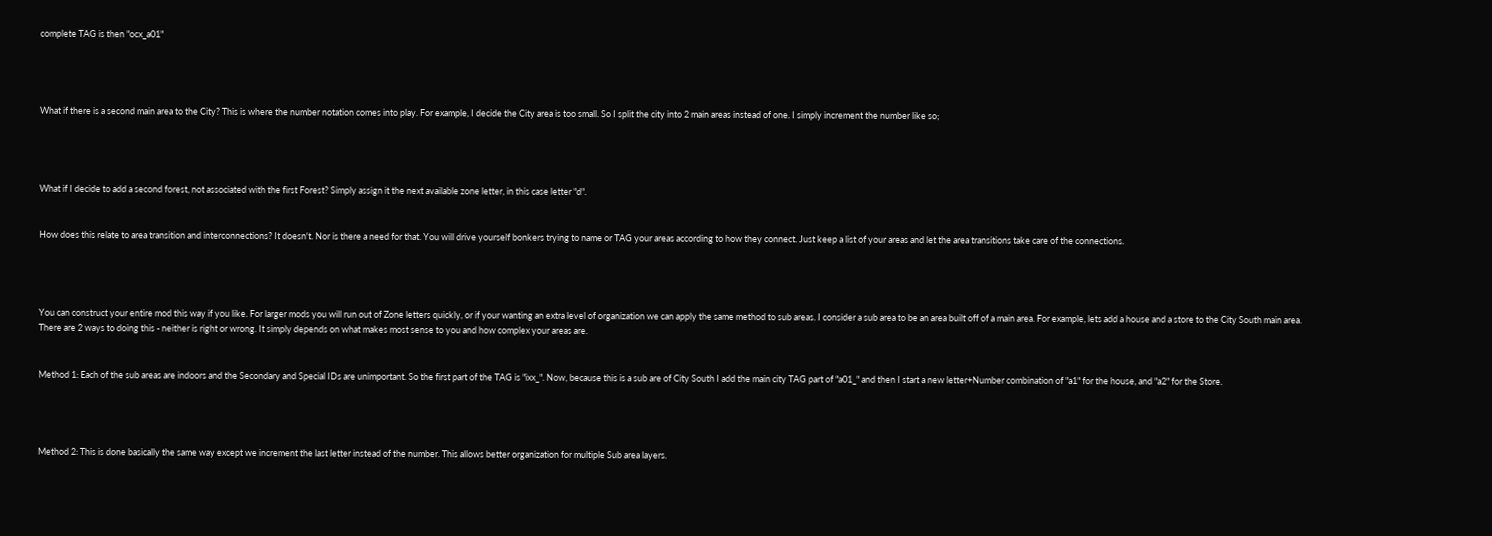complete TAG is then "ocx_a01"




What if there is a second main area to the City? This is where the number notation comes into play. For example, I decide the City area is too small. So I split the city into 2 main areas instead of one. I simply increment the number like so;




What if I decide to add a second forest, not associated with the first Forest? Simply assign it the next available zone letter, in this case letter "d".


How does this relate to area transition and interconnections? It doesn't. Nor is there a need for that. You will drive yourself bonkers trying to name or TAG your areas according to how they connect. Just keep a list of your areas and let the area transitions take care of the connections.




You can construct your entire mod this way if you like. For larger mods you will run out of Zone letters quickly, or if your wanting an extra level of organization we can apply the same method to sub areas. I consider a sub area to be an area built off of a main area. For example, lets add a house and a store to the City South main area. There are 2 ways to doing this - neither is right or wrong. It simply depends on what makes most sense to you and how complex your areas are.


Method 1: Each of the sub areas are indoors and the Secondary and Special IDs are unimportant. So the first part of the TAG is "ixx_". Now, because this is a sub are of City South I add the main city TAG part of "a01_" and then I start a new letter+Number combination of "a1" for the house, and "a2" for the Store.




Method 2: This is done basically the same way except we increment the last letter instead of the number. This allows better organization for multiple Sub area layers.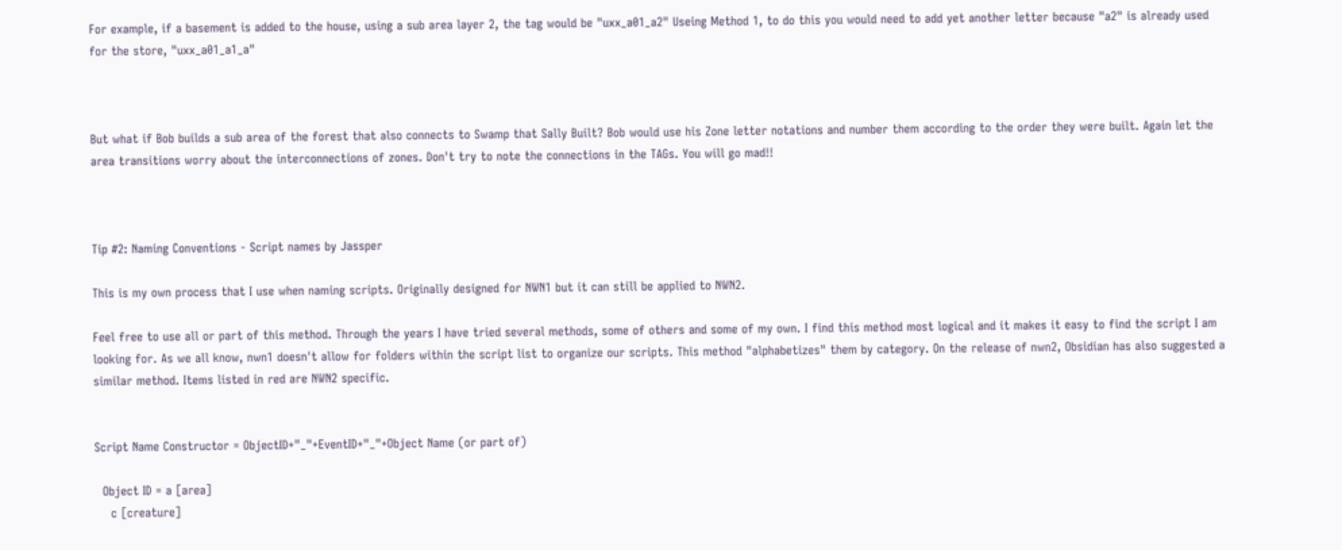For example, if a basement is added to the house, using a sub area layer 2, the tag would be "uxx_a01_a2" Useing Method 1, to do this you would need to add yet another letter because "a2" is already used for the store, "uxx_a01_a1_a"



But what if Bob builds a sub area of the forest that also connects to Swamp that Sally Built? Bob would use his Zone letter notations and number them according to the order they were built. Again let the area transitions worry about the interconnections of zones. Don't try to note the connections in the TAGs. You will go mad!!



Tip #2: Naming Conventions - Script names by Jassper

This is my own process that I use when naming scripts. Originally designed for NWN1 but it can still be applied to NWN2.

Feel free to use all or part of this method. Through the years I have tried several methods, some of others and some of my own. I find this method most logical and it makes it easy to find the script I am looking for. As we all know, nwn1 doesn't allow for folders within the script list to organize our scripts. This method "alphabetizes" them by category. On the release of nwn2, Obsidian has also suggested a similar method. Items listed in red are NWN2 specific.


Script Name Constructor = ObjectID+"_"+EventID+"_"+Object Name (or part of)

  Object ID = a [area]
    c [creature]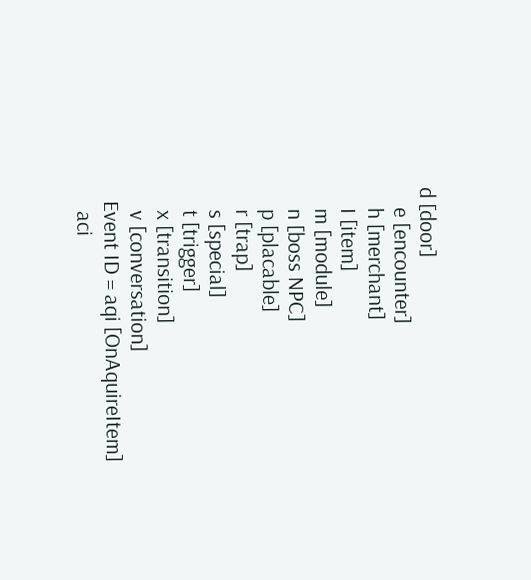d [door]
    e [encounter]
    h [merchant]
    I [item]
    m [module]
    n [boss NPC]
    p [placable]
    r [trap]
    s [special]
    t [trigger]
    x [transition]
    v [conversation]
  Event ID = aqi [OnAquireItem]
    aci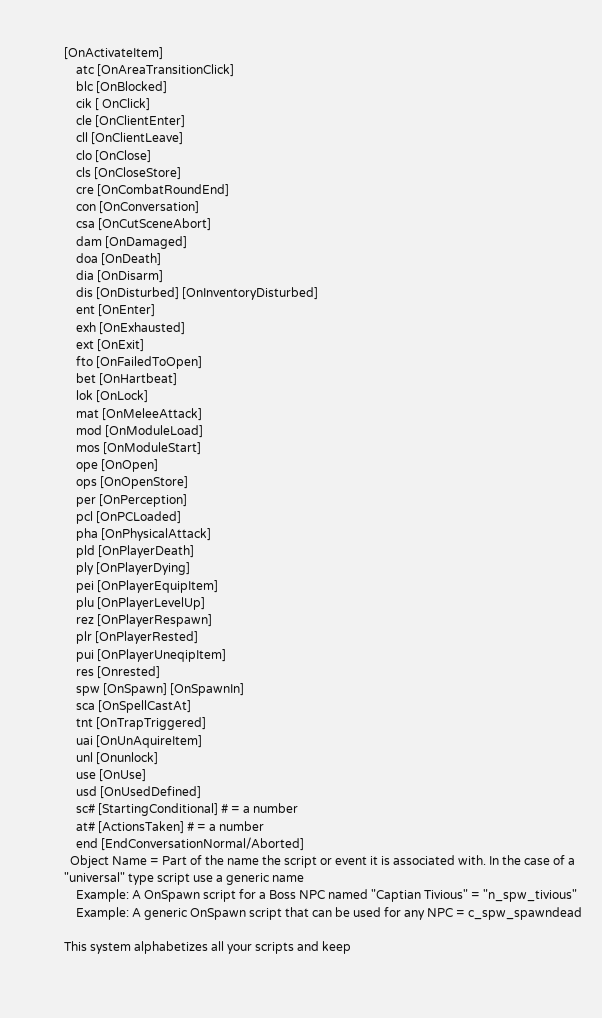[OnActivateItem]
    atc [OnAreaTransitionClick]
    blc [OnBlocked]
    cik [ OnClick]
    cle [OnClientEnter]
    cll [OnClientLeave]
    clo [OnClose]
    cls [OnCloseStore]
    cre [OnCombatRoundEnd]
    con [OnConversation]
    csa [OnCutSceneAbort]
    dam [OnDamaged]
    doa [OnDeath]
    dia [OnDisarm]
    dis [OnDisturbed] [OnInventoryDisturbed]
    ent [OnEnter]
    exh [OnExhausted]
    ext [OnExit]
    fto [OnFailedToOpen]
    bet [OnHartbeat]
    lok [OnLock]
    mat [OnMeleeAttack]
    mod [OnModuleLoad]
    mos [OnModuleStart]
    ope [OnOpen]
    ops [OnOpenStore]
    per [OnPerception]
    pcl [OnPCLoaded]
    pha [OnPhysicalAttack]
    pld [OnPlayerDeath]
    ply [OnPlayerDying]
    pei [OnPlayerEquipItem]
    plu [OnPlayerLevelUp]
    rez [OnPlayerRespawn]
    plr [OnPlayerRested]
    pui [OnPlayerUneqipItem]
    res [Onrested]
    spw [OnSpawn] [OnSpawnIn]
    sca [OnSpellCastAt]
    tnt [OnTrapTriggered]
    uai [OnUnAquireItem]
    unl [Onunlock]
    use [OnUse]
    usd [OnUsedDefined]
    sc# [StartingConditional] # = a number
    at# [ActionsTaken] # = a number
    end [EndConversationNormal/Aborted]
  Object Name = Part of the name the script or event it is associated with. In the case of a "universal" type script use a generic name
    Example: A OnSpawn script for a Boss NPC named "Captian Tivious" = "n_spw_tivious"
    Example: A generic OnSpawn script that can be used for any NPC = c_spw_spawndead

This system alphabetizes all your scripts and keep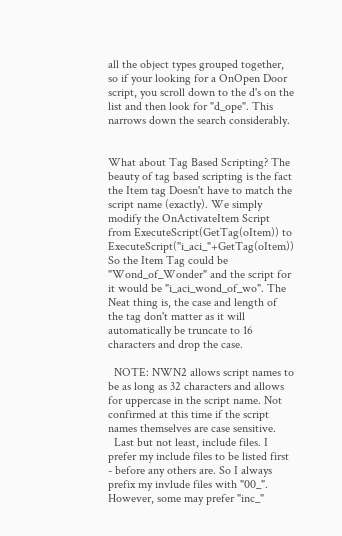all the object types grouped together, so if your looking for a OnOpen Door script, you scroll down to the d's on the list and then look for "d_ope". This narrows down the search considerably.


What about Tag Based Scripting? The beauty of tag based scripting is the fact the Item tag Doesn't have to match the script name (exactly). We simply modify the OnActivateItem Script from ExecuteScript(GetTag(oItem)) to ExecuteScript("i_aci_"+GetTag(oItem)) So the Item Tag could be "Wond_of_Wonder" and the script for it would be "i_aci_wond_of_wo". The Neat thing is, the case and length of the tag don't matter as it will automatically be truncate to 16 characters and drop the case.

  NOTE: NWN2 allows script names to be as long as 32 characters and allows for uppercase in the script name. Not confirmed at this time if the script names themselves are case sensitive.
  Last but not least, include files. I prefer my include files to be listed first - before any others are. So I always prefix my invlude files with "00_". However, some may prefer "inc_"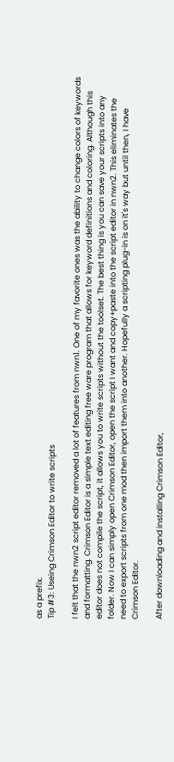as a prefix.
Tip #3: Useing Crimson Editor to write scripts

I felt that the nwn2 script editor removed a lot of features from nwn1. One of my favorite ones was the ability to change colors of keywords and formatting. Crimson Editor is a simple text editing free ware program that allows for keyword definitions and coloring. Although this editor does not compile the script, it allows you to write scripts without the toolset. The best thing is you can save your scripts into any folder. Now I can simply open Crimson Editor, open the script I want and copy+paste into the script editor in nwn2. This eliminates the need to export scripts from one mod then import them into another. Hopefully a scripting plug-in is on it's way but until then, I have Crimson Editor.

After downloading and installing Crimson Editor,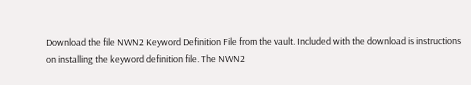Download the file NWN2 Keyword Definition File from the vault. Included with the download is instructions on installing the keyword definition file. The NWN2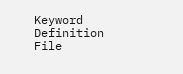Keyword Definition File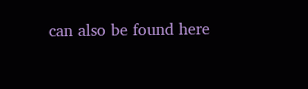can also be found here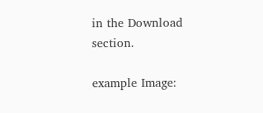in the Download section.

example Image: